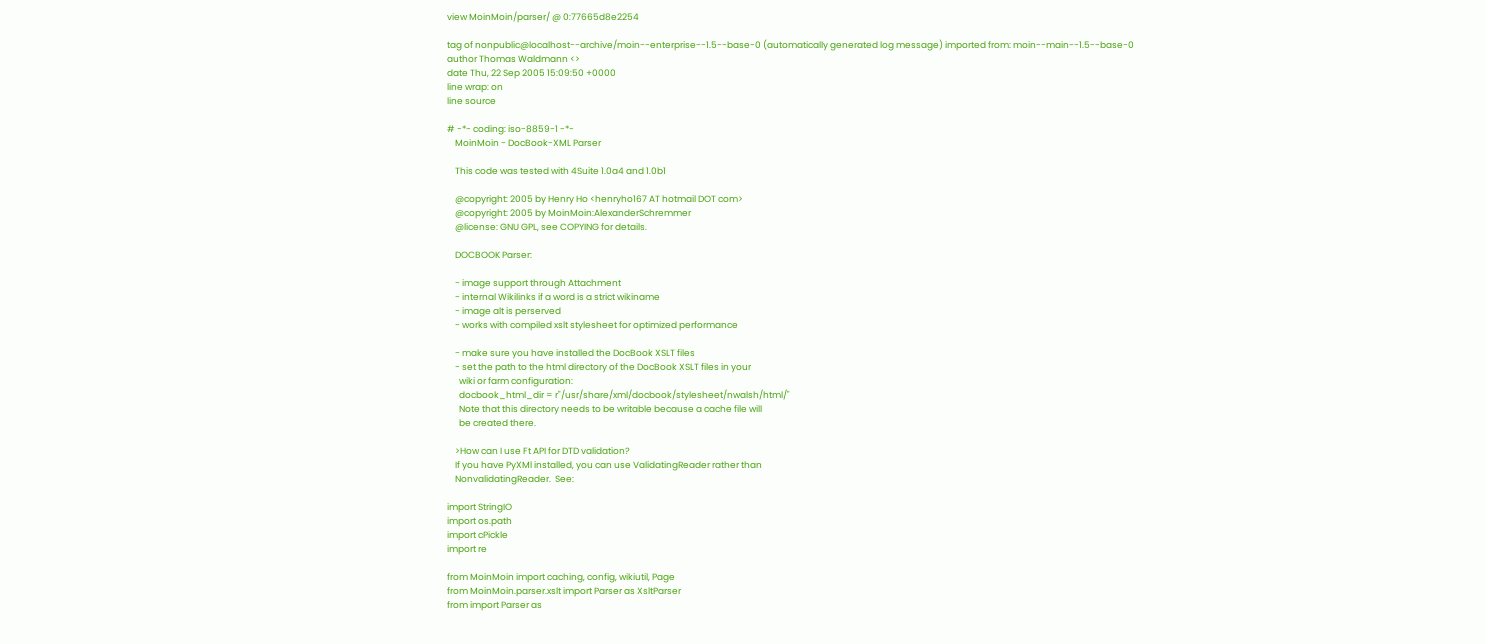view MoinMoin/parser/ @ 0:77665d8e2254

tag of nonpublic@localhost--archive/moin--enterprise--1.5--base-0 (automatically generated log message) imported from: moin--main--1.5--base-0
author Thomas Waldmann <>
date Thu, 22 Sep 2005 15:09:50 +0000
line wrap: on
line source

# -*- coding: iso-8859-1 -*-
    MoinMoin - DocBook-XML Parser

    This code was tested with 4Suite 1.0a4 and 1.0b1

    @copyright: 2005 by Henry Ho <henryho167 AT hotmail DOT com>
    @copyright: 2005 by MoinMoin:AlexanderSchremmer
    @license: GNU GPL, see COPYING for details.

    DOCBOOK Parser:

    - image support through Attachment
    - internal Wikilinks if a word is a strict wikiname
    - image alt is perserved
    - works with compiled xslt stylesheet for optimized performance

    - make sure you have installed the DocBook XSLT files
    - set the path to the html directory of the DocBook XSLT files in your
      wiki or farm configuration:
      docbook_html_dir = r"/usr/share/xml/docbook/stylesheet/nwalsh/html/"
      Note that this directory needs to be writable because a cache file will
      be created there.

    >How can I use Ft API for DTD validation?
    If you have PyXMl installed, you can use ValidatingReader rather than
    NonvalidatingReader.  See:

import StringIO
import os.path
import cPickle
import re

from MoinMoin import caching, config, wikiutil, Page
from MoinMoin.parser.xslt import Parser as XsltParser
from import Parser as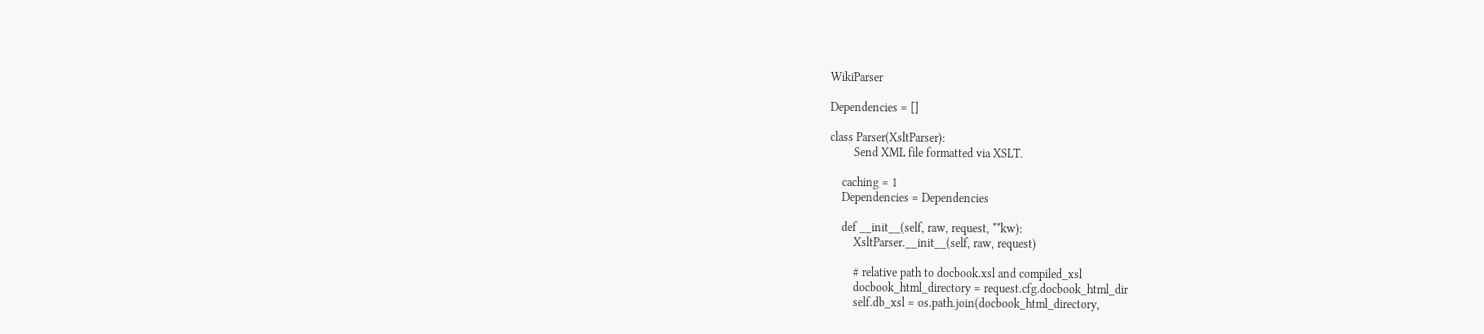WikiParser

Dependencies = []

class Parser(XsltParser):
        Send XML file formatted via XSLT.

    caching = 1
    Dependencies = Dependencies

    def __init__(self, raw, request, **kw):
        XsltParser.__init__(self, raw, request)

        # relative path to docbook.xsl and compiled_xsl
        docbook_html_directory = request.cfg.docbook_html_dir
        self.db_xsl = os.path.join(docbook_html_directory,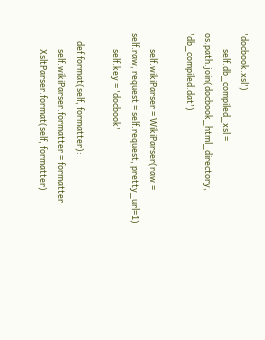'docbook.xsl')
        self.db_compiled_xsl = os.path.join(docbook_html_directory, 'db_compiled.dat')

        self.wikiParser = WikiParser(raw = self.raw, request = self.request, pretty_url=1)
        self.key = 'docbook'

    def format(self, formatter):
        self.wikiParser.formatter = formatter
        XsltParser.format(self, formatter)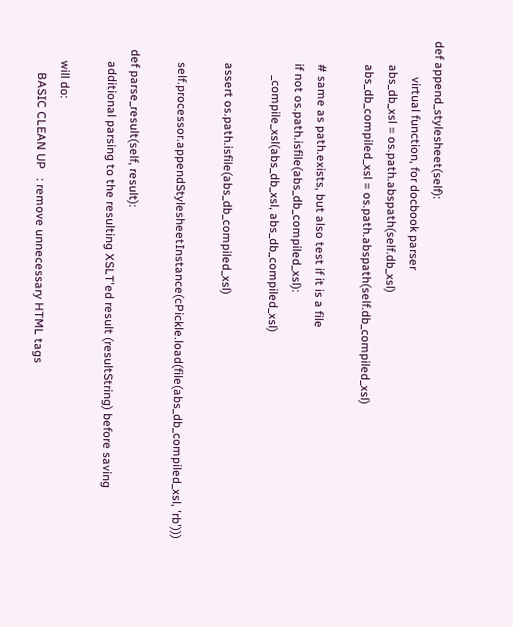def append_stylesheet(self):
            virtual function, for docbook parser
        abs_db_xsl = os.path.abspath(self.db_xsl)
        abs_db_compiled_xsl = os.path.abspath(self.db_compiled_xsl)

        # same as path.exists, but also test if it is a file
        if not os.path.isfile(abs_db_compiled_xsl):
            _compile_xsl(abs_db_xsl, abs_db_compiled_xsl)

        assert os.path.isfile(abs_db_compiled_xsl)

        self.processor.appendStylesheetInstance(cPickle.load(file(abs_db_compiled_xsl, 'rb')))

    def parse_result(self, result):
        additional parsing to the resulting XSLT'ed result (resultString) before saving

        will do:
            BASIC CLEAN UP   : remove unnecessary HTML tags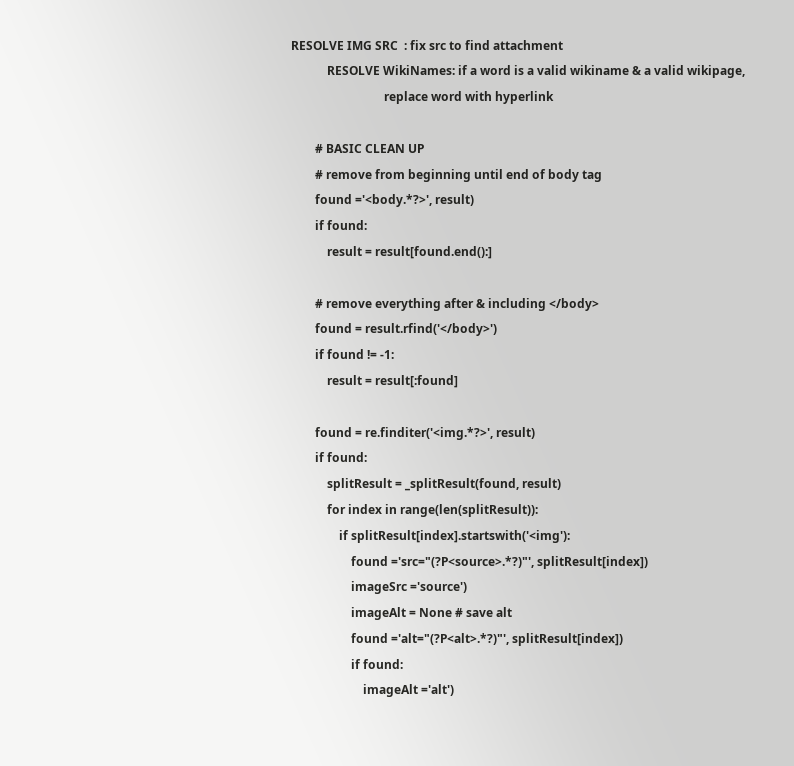RESOLVE IMG SRC  : fix src to find attachment
            RESOLVE WikiNames: if a word is a valid wikiname & a valid wikipage,
                               replace word with hyperlink

        # BASIC CLEAN UP
        # remove from beginning until end of body tag
        found ='<body.*?>', result)
        if found:
            result = result[found.end():]

        # remove everything after & including </body>
        found = result.rfind('</body>')
        if found != -1:
            result = result[:found]

        found = re.finditer('<img.*?>', result)
        if found:
            splitResult = _splitResult(found, result)
            for index in range(len(splitResult)):
                if splitResult[index].startswith('<img'):
                    found ='src="(?P<source>.*?)"', splitResult[index])
                    imageSrc ='source')
                    imageAlt = None # save alt
                    found ='alt="(?P<alt>.*?)"', splitResult[index])
                    if found:
                        imageAlt ='alt')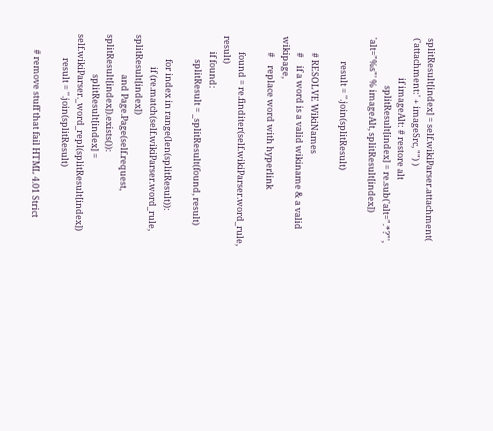splitResult[index] = self.wikiParser.attachment( ('attachment:' + imageSrc, "") )
                    if imageAlt: # restore alt
                        splitResult[index] = re.sub('alt=".*?"', 'alt="%s"' % imageAlt, splitResult[index])

            result = ''.join(splitResult)

        # RESOLVE WikiNames
        #    if a word is a valid wikiname & a valid wikipage,
        #    replace word with hyperlink

        found = re.finditer(self.wikiParser.word_rule, result)
        if found:
            splitResult = _splitResult(found, result)

            for index in range(len(splitResult)):
                if (re.match(self.wikiParser.word_rule, splitResult[index])
                    and Page.Page(self.request, splitResult[index]).exists()):
                    splitResult[index] = self.wikiParser._word_repl(splitResult[index])
            result = ''.join(splitResult)

        # remove stuff that fail HTML 4.01 Strict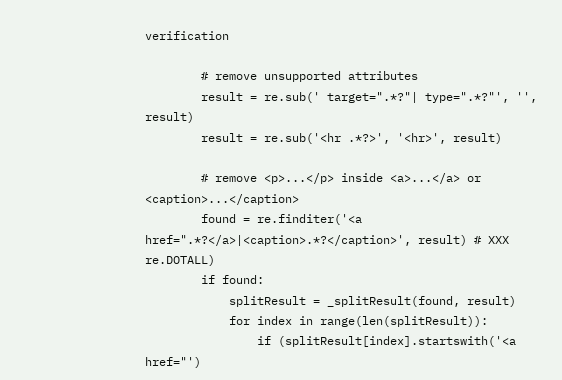verification

        # remove unsupported attributes
        result = re.sub(' target=".*?"| type=".*?"', '', result)
        result = re.sub('<hr .*?>', '<hr>', result)

        # remove <p>...</p> inside <a>...</a> or <caption>...</caption>
        found = re.finditer('<a href=".*?</a>|<caption>.*?</caption>', result) # XXX re.DOTALL)
        if found:
            splitResult = _splitResult(found, result)
            for index in range(len(splitResult)):
                if (splitResult[index].startswith('<a href="')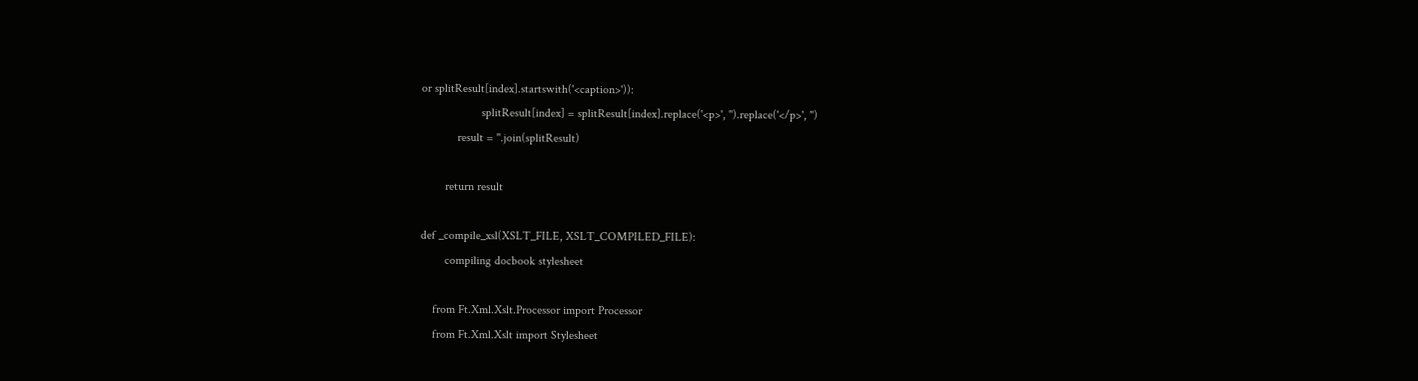or splitResult[index].startswith('<caption>')):
                    splitResult[index] = splitResult[index].replace('<p>', '').replace('</p>', '')
            result = ''.join(splitResult)

        return result

def _compile_xsl(XSLT_FILE, XSLT_COMPILED_FILE):
        compiling docbook stylesheet

    from Ft.Xml.Xslt.Processor import Processor
    from Ft.Xml.Xslt import Stylesheet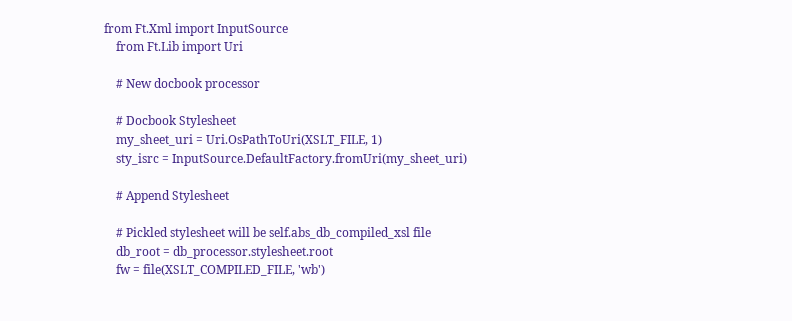from Ft.Xml import InputSource
    from Ft.Lib import Uri

    # New docbook processor

    # Docbook Stylesheet
    my_sheet_uri = Uri.OsPathToUri(XSLT_FILE, 1)
    sty_isrc = InputSource.DefaultFactory.fromUri(my_sheet_uri)

    # Append Stylesheet

    # Pickled stylesheet will be self.abs_db_compiled_xsl file
    db_root = db_processor.stylesheet.root
    fw = file(XSLT_COMPILED_FILE, 'wb')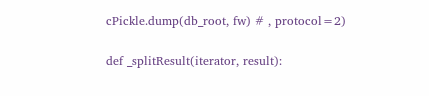cPickle.dump(db_root, fw) # , protocol=2)

def _splitResult(iterator, result):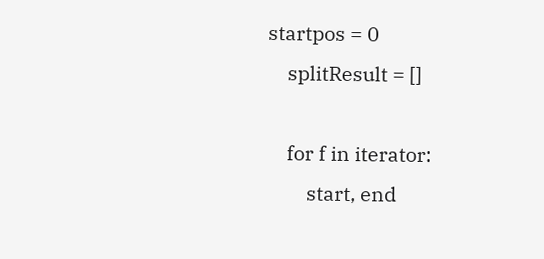startpos = 0
    splitResult = []

    for f in iterator:
        start, end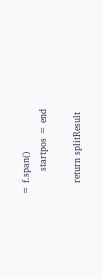= f.span()
        startpos = end

    return splitResult